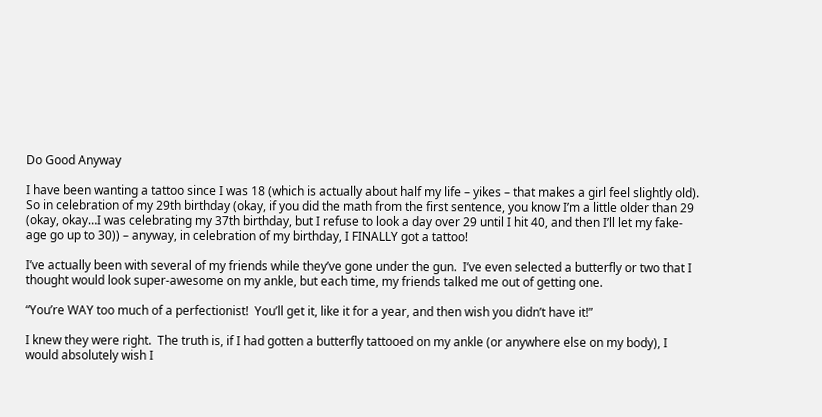Do Good Anyway

I have been wanting a tattoo since I was 18 (which is actually about half my life – yikes – that makes a girl feel slightly old).  So in celebration of my 29th birthday (okay, if you did the math from the first sentence, you know I’m a little older than 29 (okay, okay…I was celebrating my 37th birthday, but I refuse to look a day over 29 until I hit 40, and then I’ll let my fake-age go up to 30)) – anyway, in celebration of my birthday, I FINALLY got a tattoo!

I’ve actually been with several of my friends while they’ve gone under the gun.  I’ve even selected a butterfly or two that I thought would look super-awesome on my ankle, but each time, my friends talked me out of getting one.

“You’re WAY too much of a perfectionist!  You’ll get it, like it for a year, and then wish you didn’t have it!”

I knew they were right.  The truth is, if I had gotten a butterfly tattooed on my ankle (or anywhere else on my body), I would absolutely wish I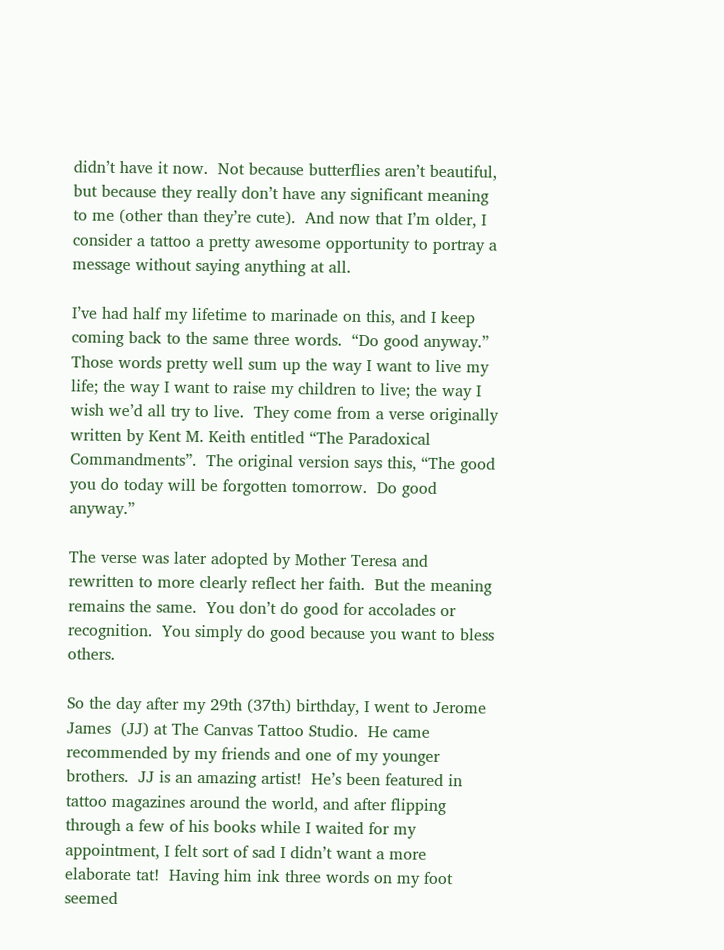didn’t have it now.  Not because butterflies aren’t beautiful, but because they really don’t have any significant meaning to me (other than they’re cute).  And now that I’m older, I consider a tattoo a pretty awesome opportunity to portray a message without saying anything at all.

I’ve had half my lifetime to marinade on this, and I keep coming back to the same three words.  “Do good anyway.”  Those words pretty well sum up the way I want to live my life; the way I want to raise my children to live; the way I wish we’d all try to live.  They come from a verse originally written by Kent M. Keith entitled “The Paradoxical Commandments”.  The original version says this, “The good you do today will be forgotten tomorrow.  Do good anyway.”

The verse was later adopted by Mother Teresa and rewritten to more clearly reflect her faith.  But the meaning remains the same.  You don’t do good for accolades or recognition.  You simply do good because you want to bless others.

So the day after my 29th (37th) birthday, I went to Jerome James  (JJ) at The Canvas Tattoo Studio.  He came recommended by my friends and one of my younger brothers.  JJ is an amazing artist!  He’s been featured in tattoo magazines around the world, and after flipping through a few of his books while I waited for my appointment, I felt sort of sad I didn’t want a more elaborate tat!  Having him ink three words on my foot seemed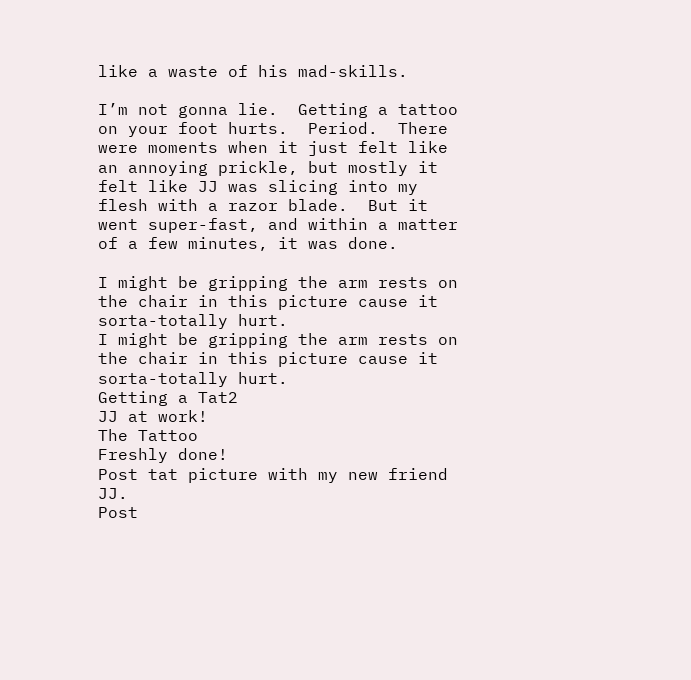like a waste of his mad-skills.

I’m not gonna lie.  Getting a tattoo on your foot hurts.  Period.  There were moments when it just felt like an annoying prickle, but mostly it felt like JJ was slicing into my flesh with a razor blade.  But it went super-fast, and within a matter of a few minutes, it was done.

I might be gripping the arm rests on the chair in this picture cause it sorta-totally hurt.
I might be gripping the arm rests on the chair in this picture cause it sorta-totally hurt.
Getting a Tat2
JJ at work!
The Tattoo
Freshly done!
Post tat picture with my new friend JJ.
Post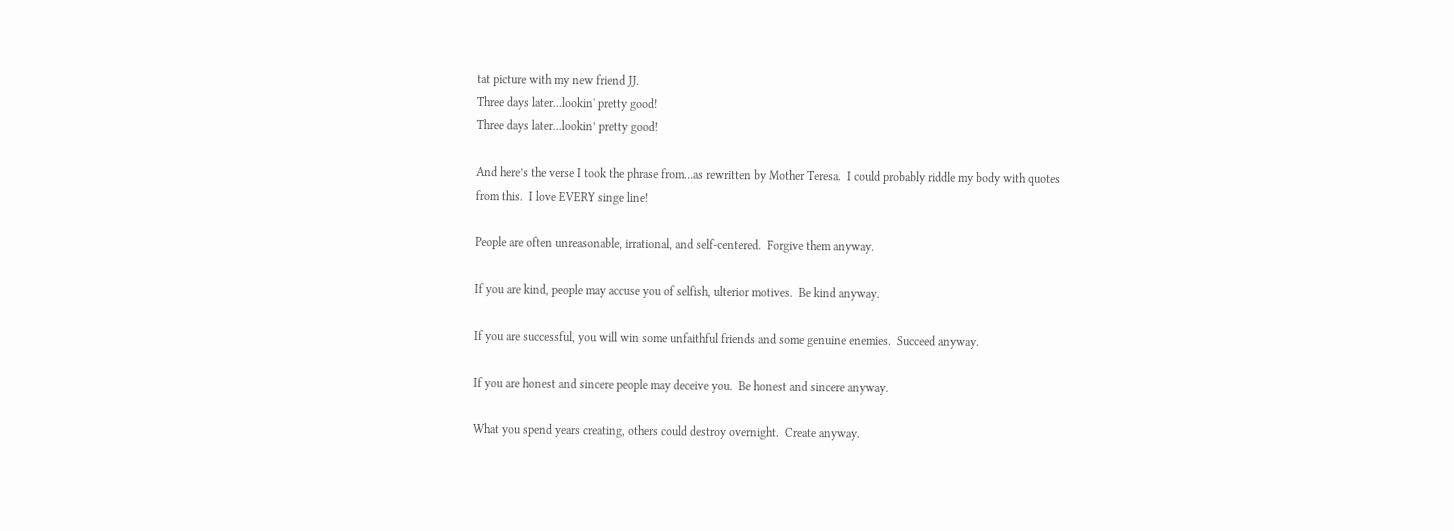tat picture with my new friend JJ.
Three days later...lookin' pretty good!
Three days later…lookin’ pretty good!

And here’s the verse I took the phrase from…as rewritten by Mother Teresa.  I could probably riddle my body with quotes from this.  I love EVERY singe line!

People are often unreasonable, irrational, and self-centered.  Forgive them anyway.

If you are kind, people may accuse you of selfish, ulterior motives.  Be kind anyway.

If you are successful, you will win some unfaithful friends and some genuine enemies.  Succeed anyway.

If you are honest and sincere people may deceive you.  Be honest and sincere anyway.

What you spend years creating, others could destroy overnight.  Create anyway.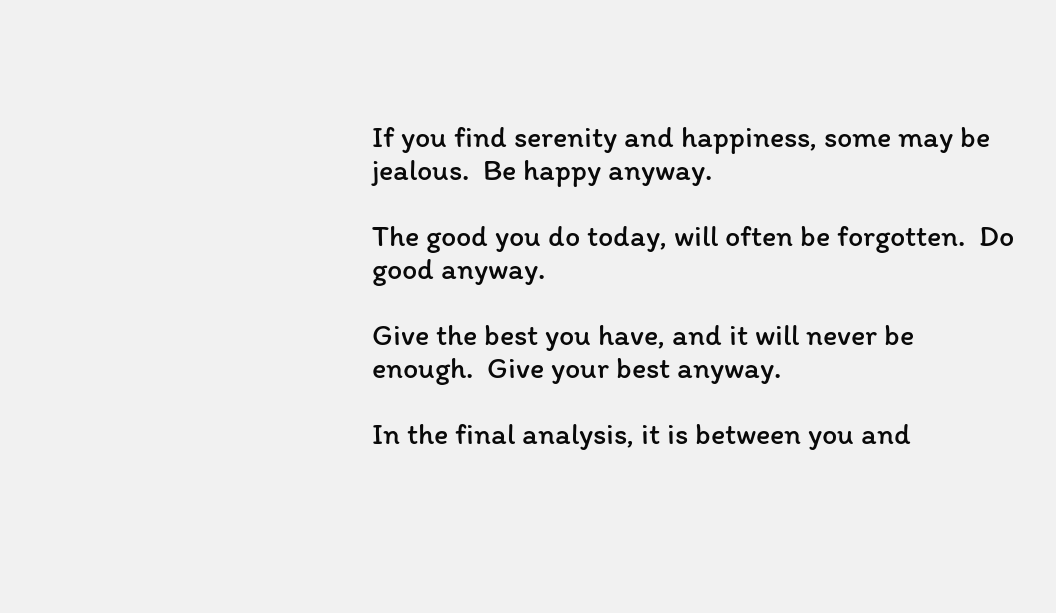If you find serenity and happiness, some may be jealous.  Be happy anyway.

The good you do today, will often be forgotten.  Do good anyway.

Give the best you have, and it will never be enough.  Give your best anyway.

In the final analysis, it is between you and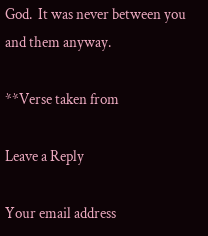God.  It was never between you and them anyway.

**Verse taken from

Leave a Reply

Your email address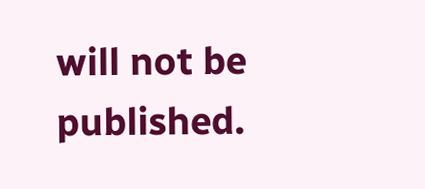will not be published.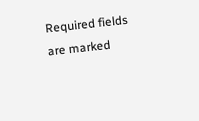Required fields are marked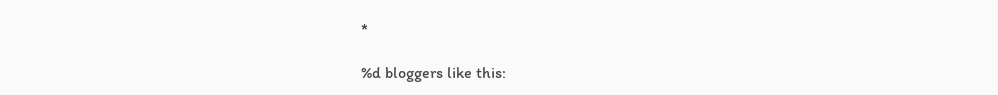*

%d bloggers like this: